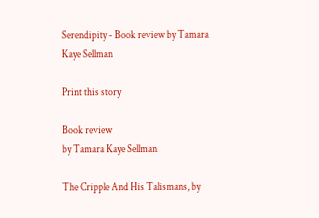Serendipity - Book review by Tamara Kaye Sellman

Print this story

Book review
by Tamara Kaye Sellman

The Cripple And His Talismans, by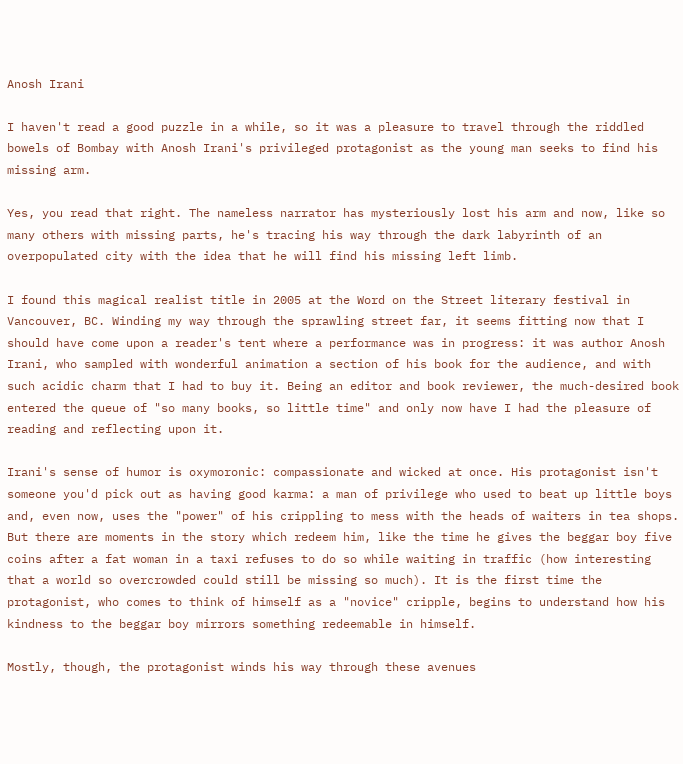Anosh Irani

I haven't read a good puzzle in a while, so it was a pleasure to travel through the riddled bowels of Bombay with Anosh Irani's privileged protagonist as the young man seeks to find his missing arm.

Yes, you read that right. The nameless narrator has mysteriously lost his arm and now, like so many others with missing parts, he's tracing his way through the dark labyrinth of an overpopulated city with the idea that he will find his missing left limb.

I found this magical realist title in 2005 at the Word on the Street literary festival in Vancouver, BC. Winding my way through the sprawling street far, it seems fitting now that I should have come upon a reader's tent where a performance was in progress: it was author Anosh Irani, who sampled with wonderful animation a section of his book for the audience, and with such acidic charm that I had to buy it. Being an editor and book reviewer, the much-desired book entered the queue of "so many books, so little time" and only now have I had the pleasure of reading and reflecting upon it.

Irani's sense of humor is oxymoronic: compassionate and wicked at once. His protagonist isn't someone you'd pick out as having good karma: a man of privilege who used to beat up little boys and, even now, uses the "power" of his crippling to mess with the heads of waiters in tea shops. But there are moments in the story which redeem him, like the time he gives the beggar boy five coins after a fat woman in a taxi refuses to do so while waiting in traffic (how interesting that a world so overcrowded could still be missing so much). It is the first time the protagonist, who comes to think of himself as a "novice" cripple, begins to understand how his kindness to the beggar boy mirrors something redeemable in himself.

Mostly, though, the protagonist winds his way through these avenues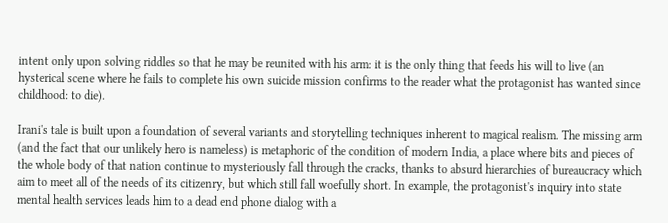intent only upon solving riddles so that he may be reunited with his arm: it is the only thing that feeds his will to live (an hysterical scene where he fails to complete his own suicide mission confirms to the reader what the protagonist has wanted since childhood: to die).

Irani's tale is built upon a foundation of several variants and storytelling techniques inherent to magical realism. The missing arm (and the fact that our unlikely hero is nameless) is metaphoric of the condition of modern India, a place where bits and pieces of the whole body of that nation continue to mysteriously fall through the cracks, thanks to absurd hierarchies of bureaucracy which aim to meet all of the needs of its citizenry, but which still fall woefully short. In example, the protagonist's inquiry into state mental health services leads him to a dead end phone dialog with a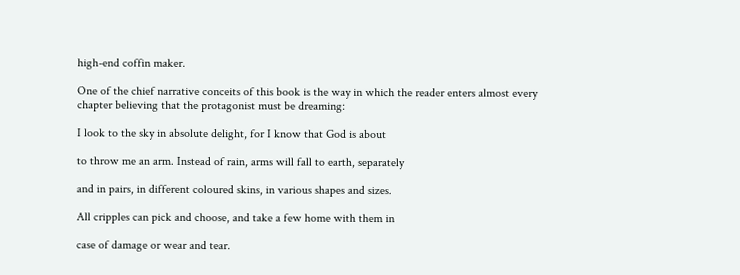high-end coffin maker.

One of the chief narrative conceits of this book is the way in which the reader enters almost every chapter believing that the protagonist must be dreaming:

I look to the sky in absolute delight, for I know that God is about

to throw me an arm. Instead of rain, arms will fall to earth, separately

and in pairs, in different coloured skins, in various shapes and sizes.

All cripples can pick and choose, and take a few home with them in

case of damage or wear and tear.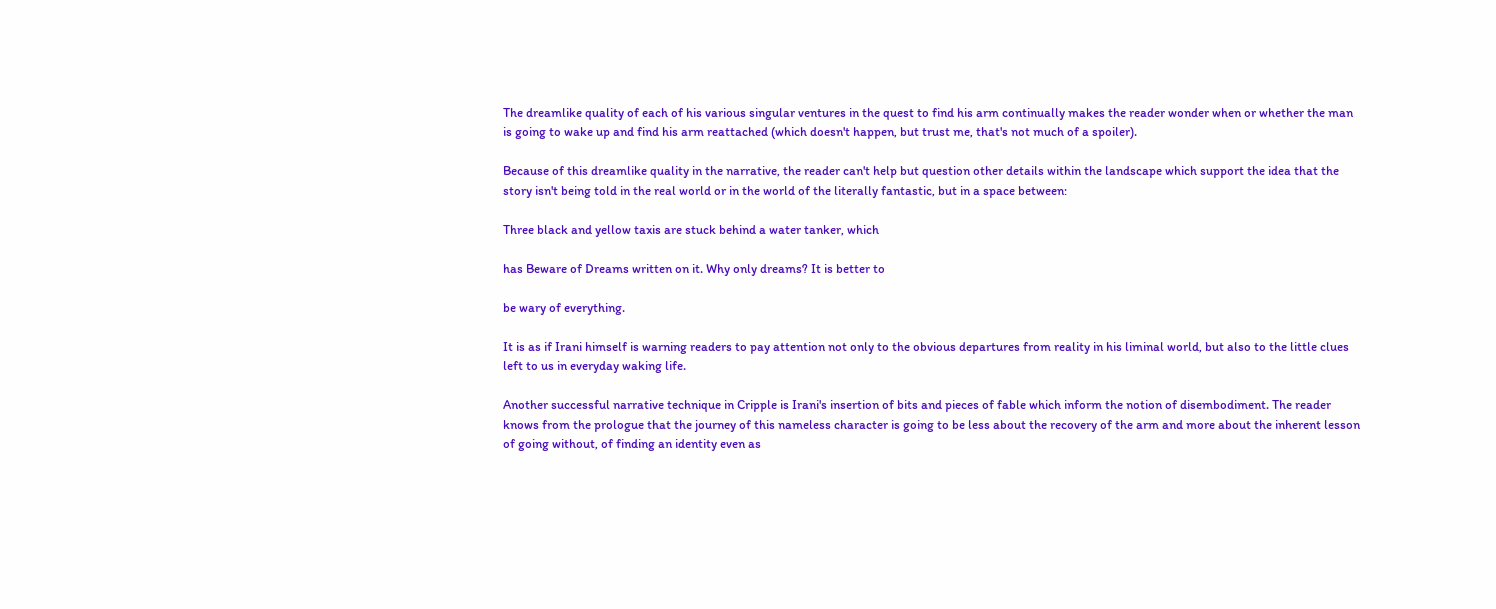The dreamlike quality of each of his various singular ventures in the quest to find his arm continually makes the reader wonder when or whether the man is going to wake up and find his arm reattached (which doesn't happen, but trust me, that's not much of a spoiler).

Because of this dreamlike quality in the narrative, the reader can't help but question other details within the landscape which support the idea that the story isn't being told in the real world or in the world of the literally fantastic, but in a space between:

Three black and yellow taxis are stuck behind a water tanker, which

has Beware of Dreams written on it. Why only dreams? It is better to

be wary of everything.

It is as if Irani himself is warning readers to pay attention not only to the obvious departures from reality in his liminal world, but also to the little clues left to us in everyday waking life.

Another successful narrative technique in Cripple is Irani's insertion of bits and pieces of fable which inform the notion of disembodiment. The reader knows from the prologue that the journey of this nameless character is going to be less about the recovery of the arm and more about the inherent lesson of going without, of finding an identity even as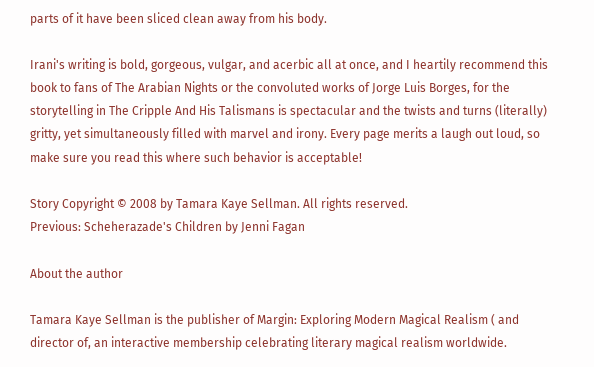parts of it have been sliced clean away from his body.

Irani's writing is bold, gorgeous, vulgar, and acerbic all at once, and I heartily recommend this book to fans of The Arabian Nights or the convoluted works of Jorge Luis Borges, for the storytelling in The Cripple And His Talismans is spectacular and the twists and turns (literally) gritty, yet simultaneously filled with marvel and irony. Every page merits a laugh out loud, so make sure you read this where such behavior is acceptable!

Story Copyright © 2008 by Tamara Kaye Sellman. All rights reserved.
Previous: Scheherazade's Children by Jenni Fagan

About the author

Tamara Kaye Sellman is the publisher of Margin: Exploring Modern Magical Realism ( and director of, an interactive membership celebrating literary magical realism worldwide.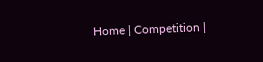Home | Competition |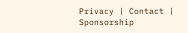Privacy | Contact | Sponsorship